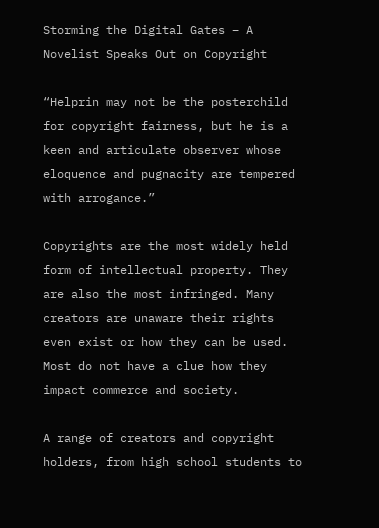Storming the Digital Gates – A Novelist Speaks Out on Copyright

“Helprin may not be the posterchild for copyright fairness, but he is a keen and articulate observer whose eloquence and pugnacity are tempered with arrogance.”

Copyrights are the most widely held form of intellectual property. They are also the most infringed. Many creators are unaware their rights even exist or how they can be used. Most do not have a clue how they impact commerce and society.

A range of creators and copyright holders, from high school students to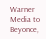Warner Media to Beyonce,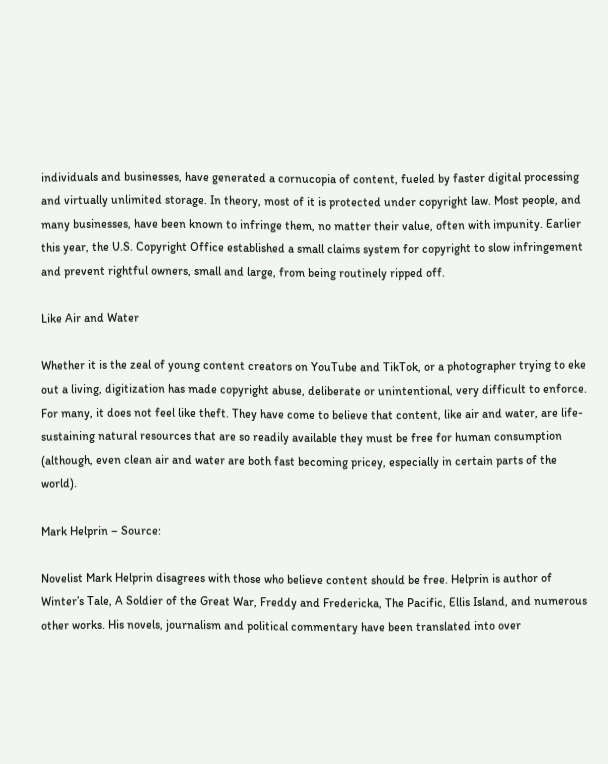individuals and businesses, have generated a cornucopia of content, fueled by faster digital processing and virtually unlimited storage. In theory, most of it is protected under copyright law. Most people, and many businesses, have been known to infringe them, no matter their value, often with impunity. Earlier this year, the U.S. Copyright Office established a small claims system for copyright to slow infringement and prevent rightful owners, small and large, from being routinely ripped off.

Like Air and Water

Whether it is the zeal of young content creators on YouTube and TikTok, or a photographer trying to eke out a living, digitization has made copyright abuse, deliberate or unintentional, very difficult to enforce. For many, it does not feel like theft. They have come to believe that content, like air and water, are life-sustaining natural resources that are so readily available they must be free for human consumption (although, even clean air and water are both fast becoming pricey, especially in certain parts of the world).

Mark Helprin – Source:

Novelist Mark Helprin disagrees with those who believe content should be free. Helprin is author of Winter’s Tale, A Soldier of the Great War, Freddy and Fredericka, The Pacific, Ellis Island, and numerous other works. His novels, journalism and political commentary have been translated into over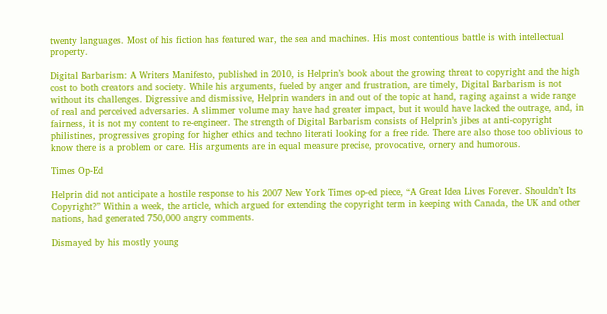twenty languages. Most of his fiction has featured war, the sea and machines. His most contentious battle is with intellectual property.

Digital Barbarism: A Writers Manifesto, published in 2010, is Helprin’s book about the growing threat to copyright and the high cost to both creators and society. While his arguments, fueled by anger and frustration, are timely, Digital Barbarism is not without its challenges. Digressive and dismissive, Helprin wanders in and out of the topic at hand, raging against a wide range of real and perceived adversaries. A slimmer volume may have had greater impact, but it would have lacked the outrage, and, in fairness, it is not my content to re-engineer. The strength of Digital Barbarism consists of Helprin’s jibes at anti-copyright philistines, progressives groping for higher ethics and techno literati looking for a free ride. There are also those too oblivious to know there is a problem or care. His arguments are in equal measure precise, provocative, ornery and humorous.

Times Op-Ed

Helprin did not anticipate a hostile response to his 2007 New York Times op-ed piece, “A Great Idea Lives Forever. Shouldn’t Its Copyright?” Within a week, the article, which argued for extending the copyright term in keeping with Canada, the UK and other nations, had generated 750,000 angry comments.

Dismayed by his mostly young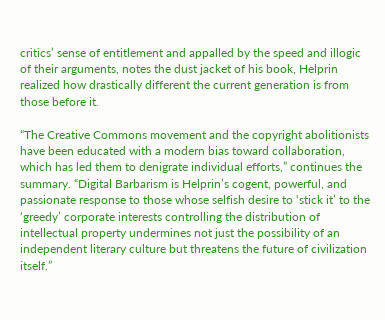critics’ sense of entitlement and appalled by the speed and illogic of their arguments, notes the dust jacket of his book, Helprin realized how drastically different the current generation is from those before it.

“The Creative Commons movement and the copyright abolitionists have been educated with a modern bias toward collaboration, which has led them to denigrate individual efforts,” continues the summary. “Digital Barbarism is Helprin’s cogent, powerful, and passionate response to those whose selfish desire to ‘stick it’ to the ‘greedy’ corporate interests controlling the distribution of intellectual property undermines not just the possibility of an independent literary culture but threatens the future of civilization itself.”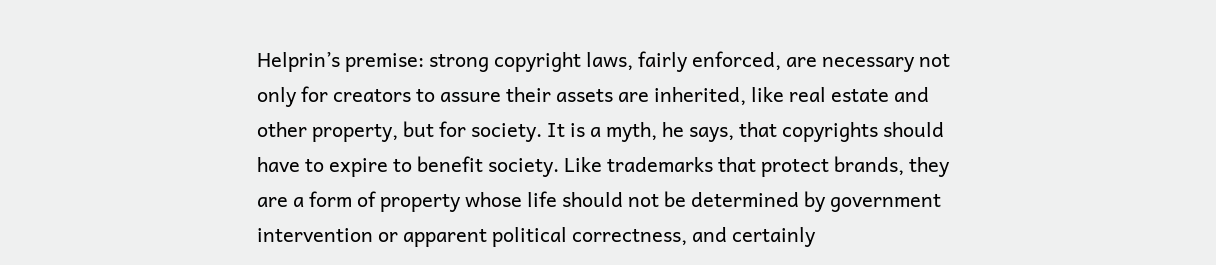Helprin’s premise: strong copyright laws, fairly enforced, are necessary not only for creators to assure their assets are inherited, like real estate and other property, but for society. It is a myth, he says, that copyrights should have to expire to benefit society. Like trademarks that protect brands, they are a form of property whose life should not be determined by government intervention or apparent political correctness, and certainly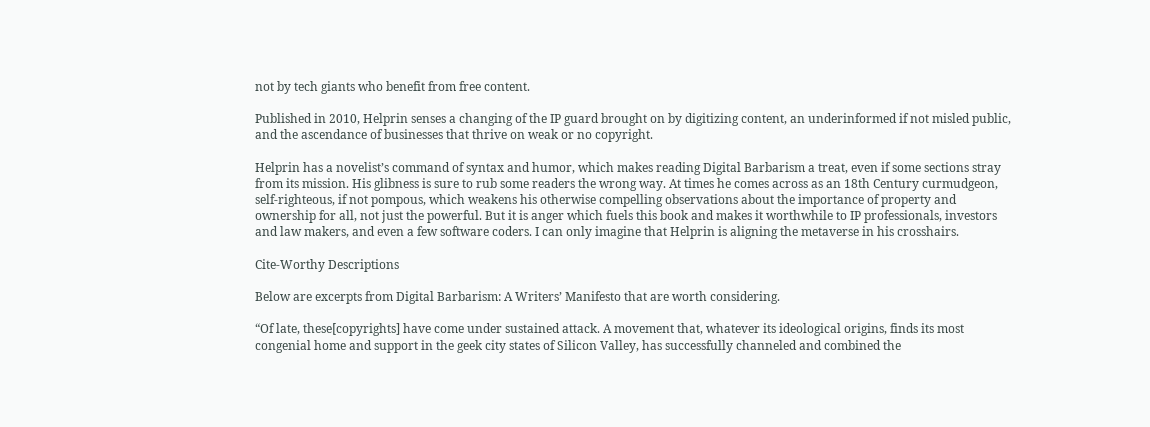not by tech giants who benefit from free content.

Published in 2010, Helprin senses a changing of the IP guard brought on by digitizing content, an underinformed if not misled public, and the ascendance of businesses that thrive on weak or no copyright.

Helprin has a novelist’s command of syntax and humor, which makes reading Digital Barbarism a treat, even if some sections stray from its mission. His glibness is sure to rub some readers the wrong way. At times he comes across as an 18th Century curmudgeon, self-righteous, if not pompous, which weakens his otherwise compelling observations about the importance of property and ownership for all, not just the powerful. But it is anger which fuels this book and makes it worthwhile to IP professionals, investors and law makers, and even a few software coders. I can only imagine that Helprin is aligning the metaverse in his crosshairs.

Cite-Worthy Descriptions

Below are excerpts from Digital Barbarism: A Writers’ Manifesto that are worth considering.

“Of late, these[copyrights] have come under sustained attack. A movement that, whatever its ideological origins, finds its most congenial home and support in the geek city states of Silicon Valley, has successfully channeled and combined the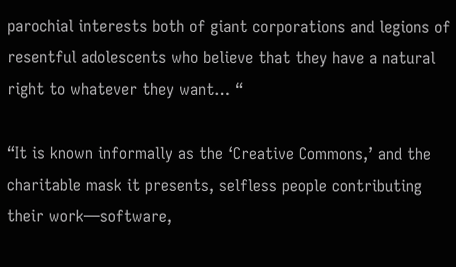parochial interests both of giant corporations and legions of resentful adolescents who believe that they have a natural right to whatever they want… “

“It is known informally as the ‘Creative Commons,’ and the charitable mask it presents, selfless people contributing their work—software,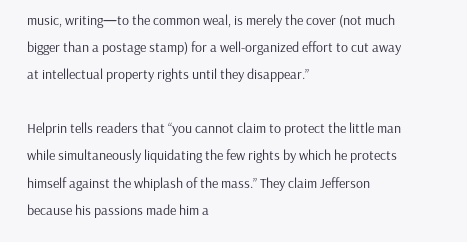music, writing—to the common weal, is merely the cover (not much bigger than a postage stamp) for a well-organized effort to cut away at intellectual property rights until they disappear.”

Helprin tells readers that “you cannot claim to protect the little man while simultaneously liquidating the few rights by which he protects himself against the whiplash of the mass.” They claim Jefferson because his passions made him a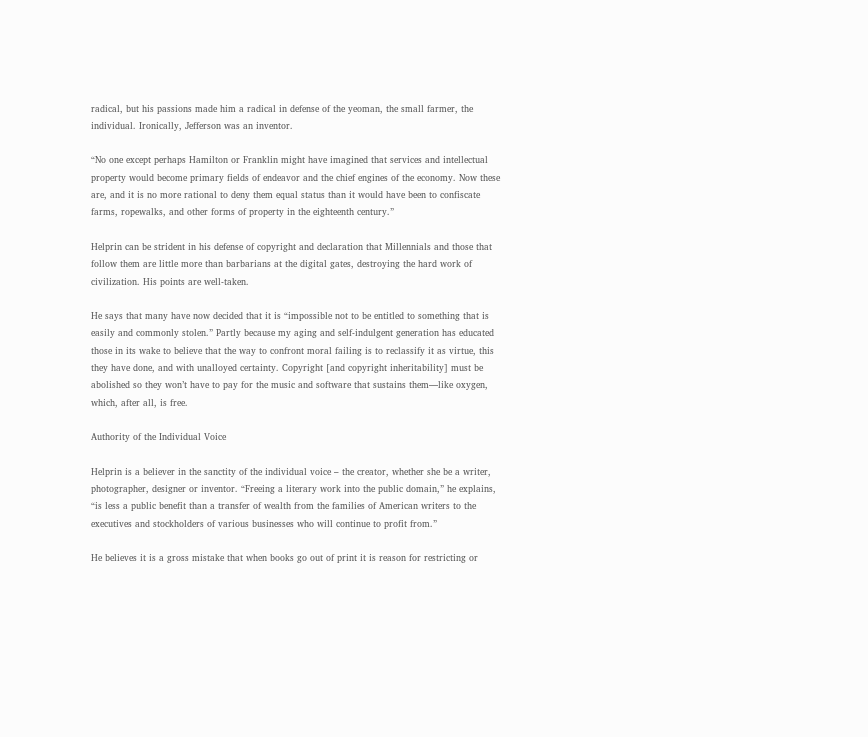radical, but his passions made him a radical in defense of the yeoman, the small farmer, the individual. Ironically, Jefferson was an inventor.

“No one except perhaps Hamilton or Franklin might have imagined that services and intellectual property would become primary fields of endeavor and the chief engines of the economy. Now these are, and it is no more rational to deny them equal status than it would have been to confiscate farms, ropewalks, and other forms of property in the eighteenth century.”

Helprin can be strident in his defense of copyright and declaration that Millennials and those that follow them are little more than barbarians at the digital gates, destroying the hard work of civilization. His points are well-taken.

He says that many have now decided that it is “impossible not to be entitled to something that is easily and commonly stolen.” Partly because my aging and self-indulgent generation has educated those in its wake to believe that the way to confront moral failing is to reclassify it as virtue, this they have done, and with unalloyed certainty. Copyright [and copyright inheritability] must be abolished so they won’t have to pay for the music and software that sustains them—like oxygen, which, after all, is free.

Authority of the Individual Voice

Helprin is a believer in the sanctity of the individual voice – the creator, whether she be a writer, photographer, designer or inventor. “Freeing a literary work into the public domain,” he explains, “is less a public benefit than a transfer of wealth from the families of American writers to the executives and stockholders of various businesses who will continue to profit from.”

He believes it is a gross mistake that when books go out of print it is reason for restricting or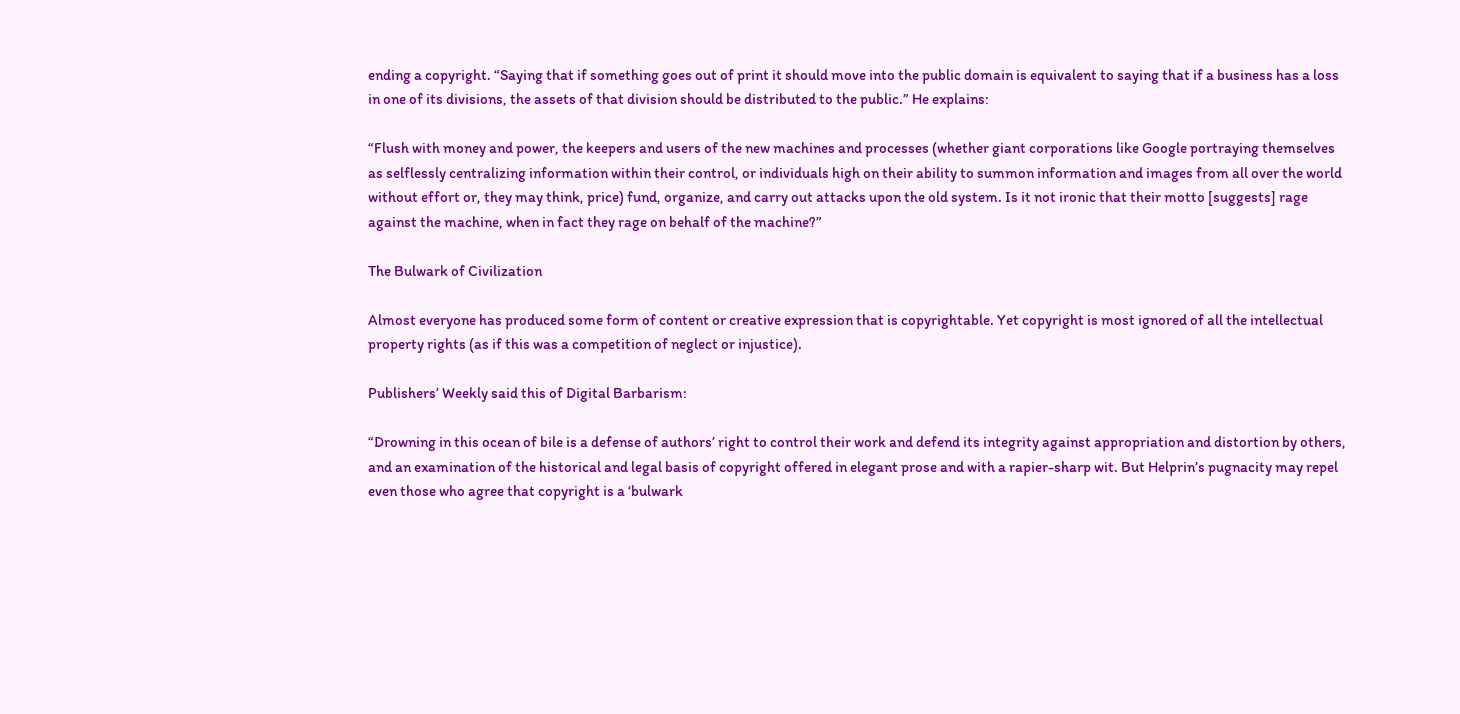ending a copyright. “Saying that if something goes out of print it should move into the public domain is equivalent to saying that if a business has a loss in one of its divisions, the assets of that division should be distributed to the public.” He explains:

“Flush with money and power, the keepers and users of the new machines and processes (whether giant corporations like Google portraying themselves as selflessly centralizing information within their control, or individuals high on their ability to summon information and images from all over the world without effort or, they may think, price) fund, organize, and carry out attacks upon the old system. Is it not ironic that their motto [suggests] rage against the machine, when in fact they rage on behalf of the machine?”

The Bulwark of Civilization

Almost everyone has produced some form of content or creative expression that is copyrightable. Yet copyright is most ignored of all the intellectual property rights (as if this was a competition of neglect or injustice).

Publishers’ Weekly said this of Digital Barbarism:

“Drowning in this ocean of bile is a defense of authors’ right to control their work and defend its integrity against appropriation and distortion by others, and an examination of the historical and legal basis of copyright offered in elegant prose and with a rapier-sharp wit. But Helprin’s pugnacity may repel even those who agree that copyright is a ‘bulwark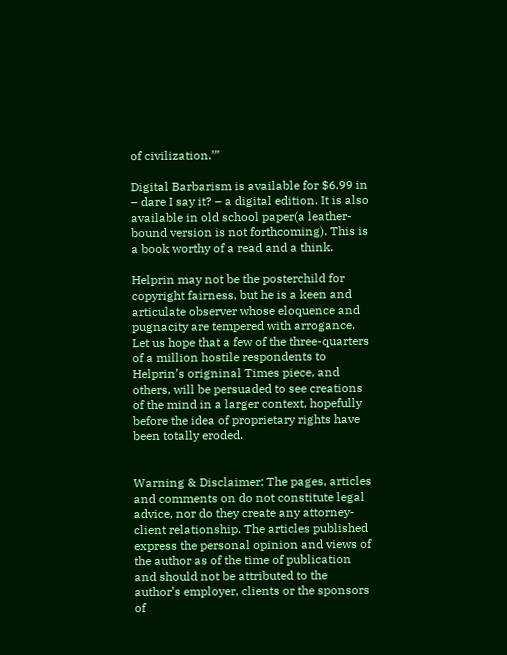of civilization.’”

Digital Barbarism is available for $6.99 in – dare I say it? – a digital edition. It is also available in old school paper(a leather-bound version is not forthcoming). This is a book worthy of a read and a think.

Helprin may not be the posterchild for copyright fairness, but he is a keen and articulate observer whose eloquence and pugnacity are tempered with arrogance. Let us hope that a few of the three-quarters of a million hostile respondents to Helprin’s origninal Times piece, and others, will be persuaded to see creations of the mind in a larger context, hopefully before the idea of proprietary rights have been totally eroded.


Warning & Disclaimer: The pages, articles and comments on do not constitute legal advice, nor do they create any attorney-client relationship. The articles published express the personal opinion and views of the author as of the time of publication and should not be attributed to the author’s employer, clients or the sponsors of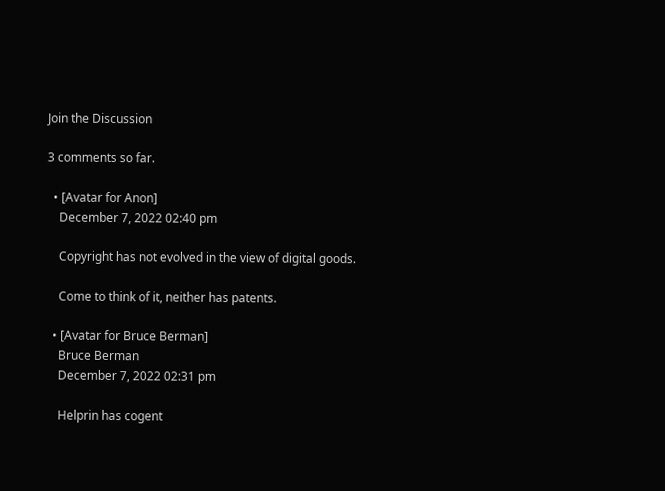Join the Discussion

3 comments so far.

  • [Avatar for Anon]
    December 7, 2022 02:40 pm

    Copyright has not evolved in the view of digital goods.

    Come to think of it, neither has patents.

  • [Avatar for Bruce Berman]
    Bruce Berman
    December 7, 2022 02:31 pm

    Helprin has cogent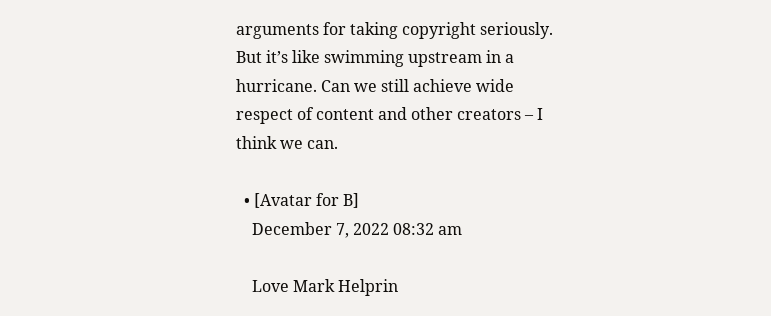arguments for taking copyright seriously. But it’s like swimming upstream in a hurricane. Can we still achieve wide respect of content and other creators – I think we can.

  • [Avatar for B]
    December 7, 2022 08:32 am

    Love Mark Helprin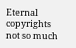Eternal copyrights not so much